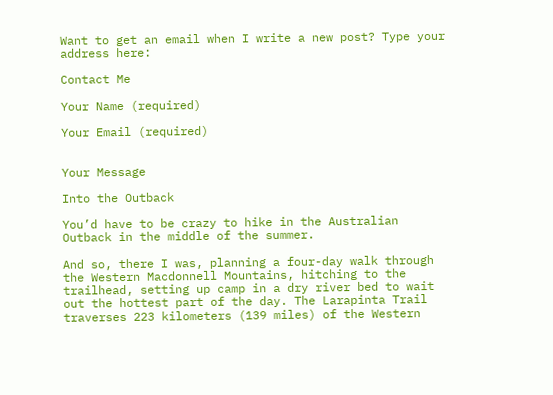Want to get an email when I write a new post? Type your address here:

Contact Me

Your Name (required)

Your Email (required)


Your Message

Into the Outback

You’d have to be crazy to hike in the Australian Outback in the middle of the summer.

And so, there I was, planning a four-day walk through the Western Macdonnell Mountains, hitching to the trailhead, setting up camp in a dry river bed to wait out the hottest part of the day. The Larapinta Trail traverses 223 kilometers (139 miles) of the Western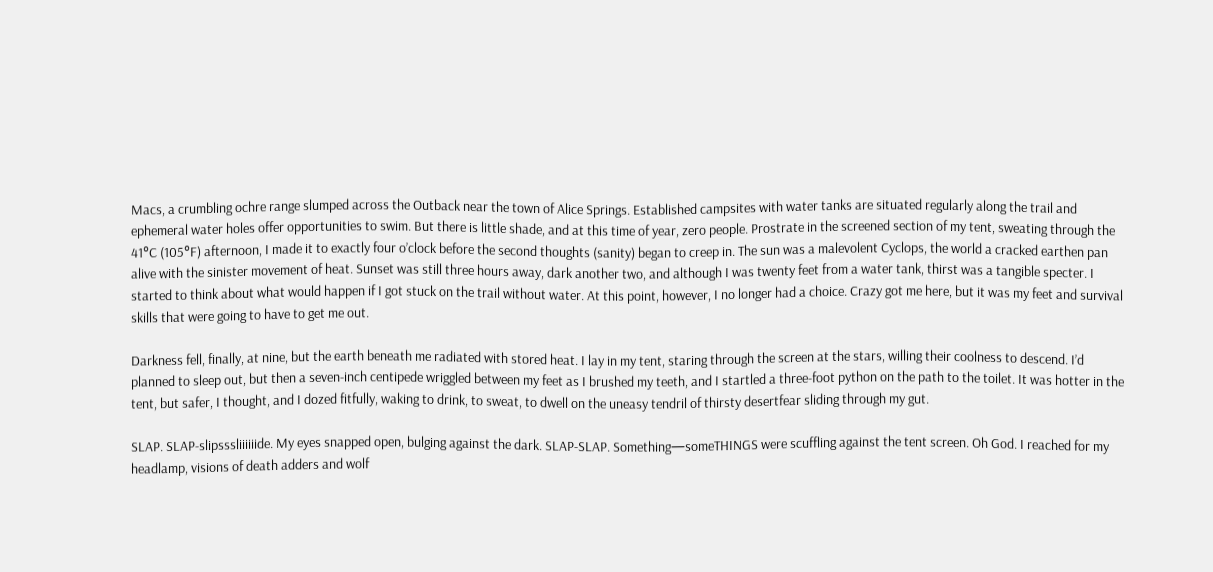Macs, a crumbling ochre range slumped across the Outback near the town of Alice Springs. Established campsites with water tanks are situated regularly along the trail and ephemeral water holes offer opportunities to swim. But there is little shade, and at this time of year, zero people. Prostrate in the screened section of my tent, sweating through the 41°C (105°F) afternoon, I made it to exactly four o’clock before the second thoughts (sanity) began to creep in. The sun was a malevolent Cyclops, the world a cracked earthen pan alive with the sinister movement of heat. Sunset was still three hours away, dark another two, and although I was twenty feet from a water tank, thirst was a tangible specter. I started to think about what would happen if I got stuck on the trail without water. At this point, however, I no longer had a choice. Crazy got me here, but it was my feet and survival skills that were going to have to get me out.

Darkness fell, finally, at nine, but the earth beneath me radiated with stored heat. I lay in my tent, staring through the screen at the stars, willing their coolness to descend. I’d planned to sleep out, but then a seven-inch centipede wriggled between my feet as I brushed my teeth, and I startled a three-foot python on the path to the toilet. It was hotter in the tent, but safer, I thought, and I dozed fitfully, waking to drink, to sweat, to dwell on the uneasy tendril of thirsty desertfear sliding through my gut.

SLAP. SLAP-slipsssliiiiiide. My eyes snapped open, bulging against the dark. SLAP-SLAP. Something—someTHINGS were scuffling against the tent screen. Oh God. I reached for my headlamp, visions of death adders and wolf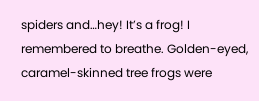spiders and…hey! It’s a frog! I remembered to breathe. Golden-eyed, caramel-skinned tree frogs were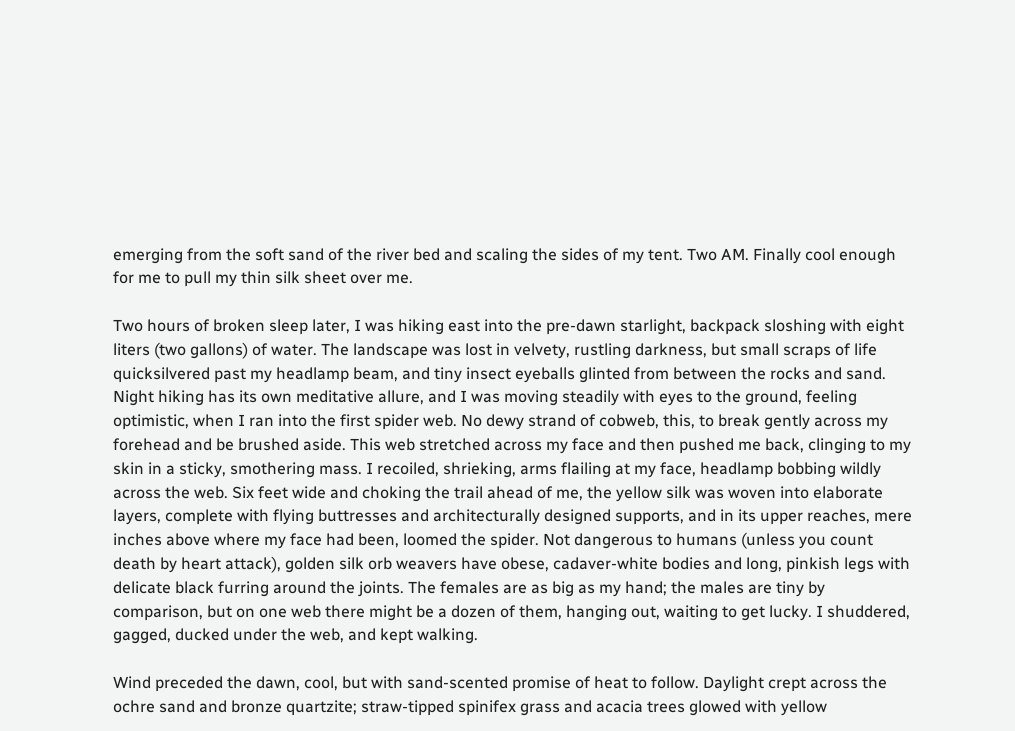emerging from the soft sand of the river bed and scaling the sides of my tent. Two AM. Finally cool enough for me to pull my thin silk sheet over me.

Two hours of broken sleep later, I was hiking east into the pre-dawn starlight, backpack sloshing with eight liters (two gallons) of water. The landscape was lost in velvety, rustling darkness, but small scraps of life quicksilvered past my headlamp beam, and tiny insect eyeballs glinted from between the rocks and sand. Night hiking has its own meditative allure, and I was moving steadily with eyes to the ground, feeling optimistic, when I ran into the first spider web. No dewy strand of cobweb, this, to break gently across my forehead and be brushed aside. This web stretched across my face and then pushed me back, clinging to my skin in a sticky, smothering mass. I recoiled, shrieking, arms flailing at my face, headlamp bobbing wildly across the web. Six feet wide and choking the trail ahead of me, the yellow silk was woven into elaborate layers, complete with flying buttresses and architecturally designed supports, and in its upper reaches, mere inches above where my face had been, loomed the spider. Not dangerous to humans (unless you count death by heart attack), golden silk orb weavers have obese, cadaver-white bodies and long, pinkish legs with delicate black furring around the joints. The females are as big as my hand; the males are tiny by comparison, but on one web there might be a dozen of them, hanging out, waiting to get lucky. I shuddered, gagged, ducked under the web, and kept walking.

Wind preceded the dawn, cool, but with sand-scented promise of heat to follow. Daylight crept across the ochre sand and bronze quartzite; straw-tipped spinifex grass and acacia trees glowed with yellow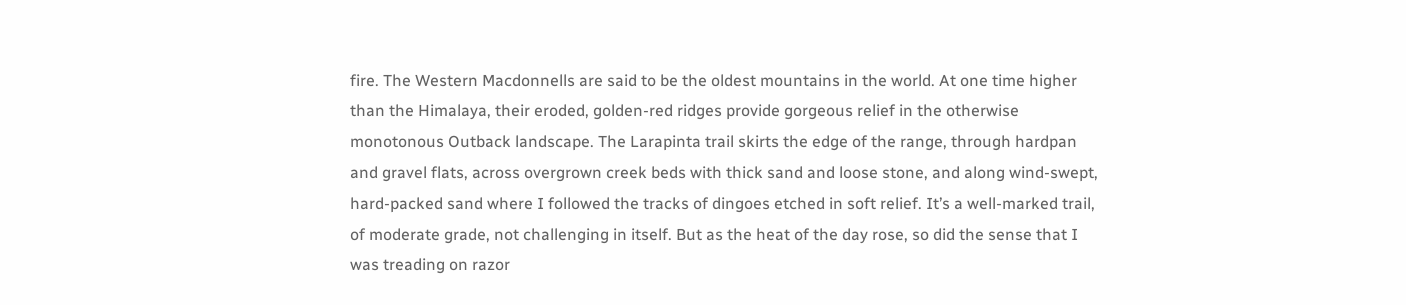fire. The Western Macdonnells are said to be the oldest mountains in the world. At one time higher than the Himalaya, their eroded, golden-red ridges provide gorgeous relief in the otherwise monotonous Outback landscape. The Larapinta trail skirts the edge of the range, through hardpan and gravel flats, across overgrown creek beds with thick sand and loose stone, and along wind-swept, hard-packed sand where I followed the tracks of dingoes etched in soft relief. It’s a well-marked trail, of moderate grade, not challenging in itself. But as the heat of the day rose, so did the sense that I was treading on razor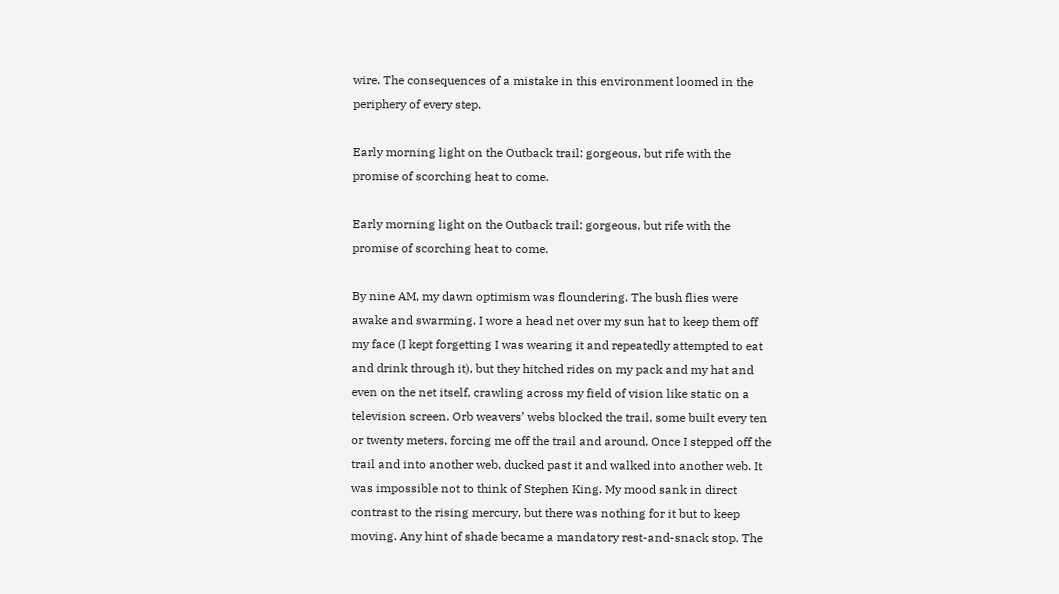wire. The consequences of a mistake in this environment loomed in the periphery of every step.

Early morning light on the Outback trail: gorgeous, but rife with the promise of scorching heat to come.

Early morning light on the Outback trail: gorgeous, but rife with the promise of scorching heat to come.

By nine AM, my dawn optimism was floundering. The bush flies were awake and swarming. I wore a head net over my sun hat to keep them off my face (I kept forgetting I was wearing it and repeatedly attempted to eat and drink through it), but they hitched rides on my pack and my hat and even on the net itself, crawling across my field of vision like static on a television screen. Orb weavers’ webs blocked the trail, some built every ten or twenty meters, forcing me off the trail and around. Once I stepped off the trail and into another web, ducked past it and walked into another web. It was impossible not to think of Stephen King. My mood sank in direct contrast to the rising mercury, but there was nothing for it but to keep moving. Any hint of shade became a mandatory rest-and-snack stop. The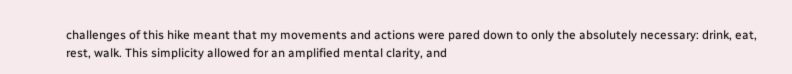challenges of this hike meant that my movements and actions were pared down to only the absolutely necessary: drink, eat, rest, walk. This simplicity allowed for an amplified mental clarity, and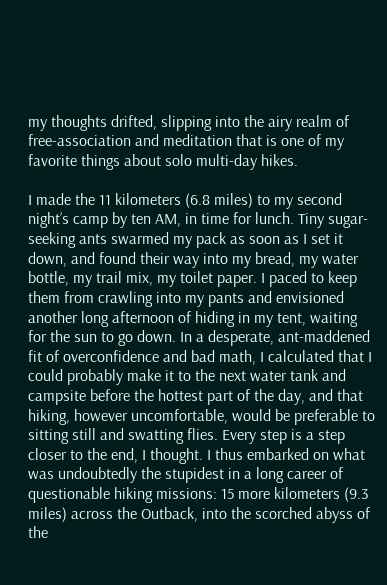my thoughts drifted, slipping into the airy realm of free-association and meditation that is one of my favorite things about solo multi-day hikes.

I made the 11 kilometers (6.8 miles) to my second night’s camp by ten AM, in time for lunch. Tiny sugar-seeking ants swarmed my pack as soon as I set it down, and found their way into my bread, my water bottle, my trail mix, my toilet paper. I paced to keep them from crawling into my pants and envisioned another long afternoon of hiding in my tent, waiting for the sun to go down. In a desperate, ant-maddened fit of overconfidence and bad math, I calculated that I could probably make it to the next water tank and campsite before the hottest part of the day, and that hiking, however uncomfortable, would be preferable to sitting still and swatting flies. Every step is a step closer to the end, I thought. I thus embarked on what was undoubtedly the stupidest in a long career of questionable hiking missions: 15 more kilometers (9.3 miles) across the Outback, into the scorched abyss of the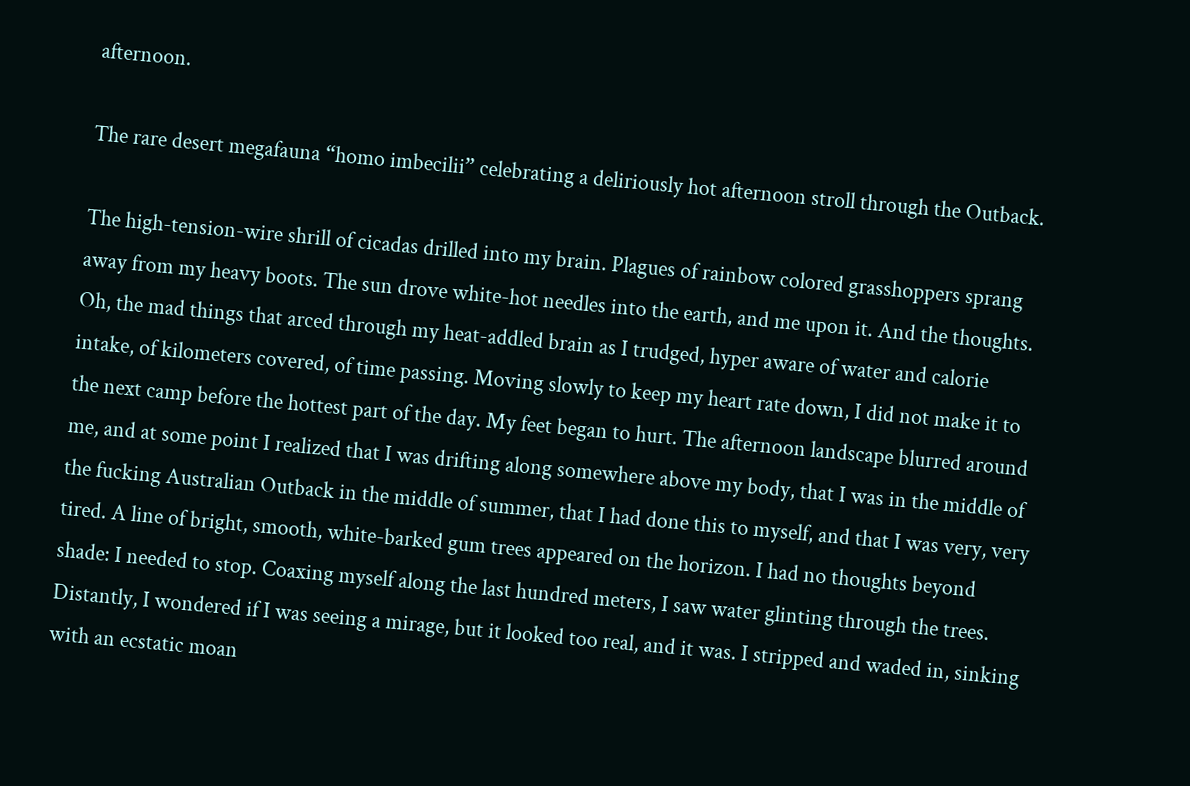afternoon.

The rare desert megafauna “homo imbecilii” celebrating a deliriously hot afternoon stroll through the Outback.

The high-tension-wire shrill of cicadas drilled into my brain. Plagues of rainbow colored grasshoppers sprang away from my heavy boots. The sun drove white-hot needles into the earth, and me upon it. And the thoughts. Oh, the mad things that arced through my heat-addled brain as I trudged, hyper aware of water and calorie intake, of kilometers covered, of time passing. Moving slowly to keep my heart rate down, I did not make it to the next camp before the hottest part of the day. My feet began to hurt. The afternoon landscape blurred around me, and at some point I realized that I was drifting along somewhere above my body, that I was in the middle of the fucking Australian Outback in the middle of summer, that I had done this to myself, and that I was very, very tired. A line of bright, smooth, white-barked gum trees appeared on the horizon. I had no thoughts beyond shade: I needed to stop. Coaxing myself along the last hundred meters, I saw water glinting through the trees. Distantly, I wondered if I was seeing a mirage, but it looked too real, and it was. I stripped and waded in, sinking with an ecstatic moan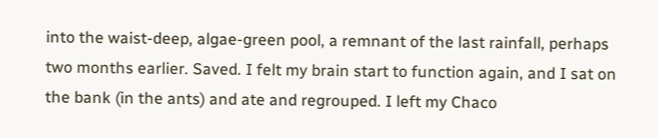into the waist-deep, algae-green pool, a remnant of the last rainfall, perhaps two months earlier. Saved. I felt my brain start to function again, and I sat on the bank (in the ants) and ate and regrouped. I left my Chaco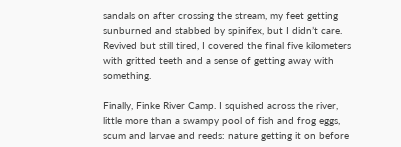sandals on after crossing the stream, my feet getting sunburned and stabbed by spinifex, but I didn’t care. Revived but still tired, I covered the final five kilometers with gritted teeth and a sense of getting away with something.

Finally, Finke River Camp. I squished across the river, little more than a swampy pool of fish and frog eggs, scum and larvae and reeds: nature getting it on before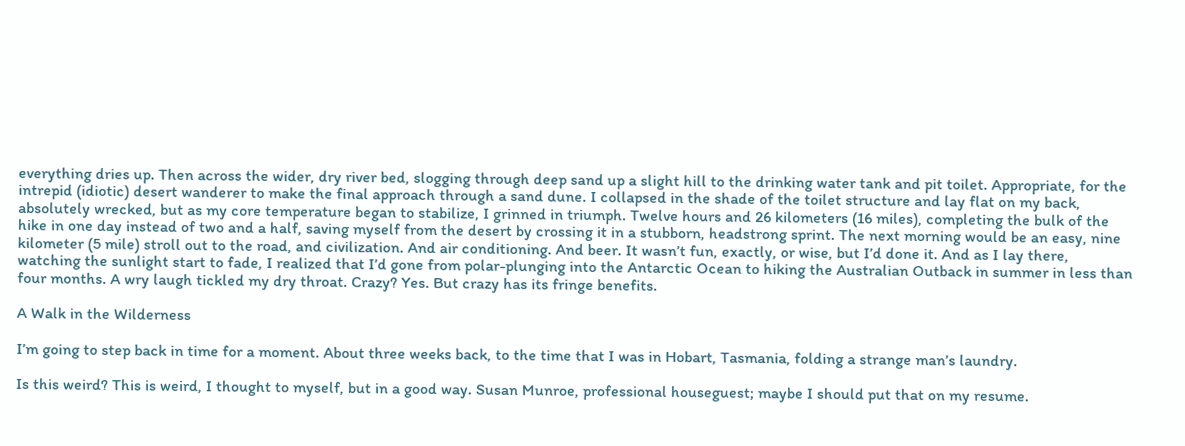everything dries up. Then across the wider, dry river bed, slogging through deep sand up a slight hill to the drinking water tank and pit toilet. Appropriate, for the intrepid (idiotic) desert wanderer to make the final approach through a sand dune. I collapsed in the shade of the toilet structure and lay flat on my back, absolutely wrecked, but as my core temperature began to stabilize, I grinned in triumph. Twelve hours and 26 kilometers (16 miles), completing the bulk of the hike in one day instead of two and a half, saving myself from the desert by crossing it in a stubborn, headstrong sprint. The next morning would be an easy, nine kilometer (5 mile) stroll out to the road, and civilization. And air conditioning. And beer. It wasn’t fun, exactly, or wise, but I’d done it. And as I lay there, watching the sunlight start to fade, I realized that I’d gone from polar-plunging into the Antarctic Ocean to hiking the Australian Outback in summer in less than four months. A wry laugh tickled my dry throat. Crazy? Yes. But crazy has its fringe benefits.

A Walk in the Wilderness

I’m going to step back in time for a moment. About three weeks back, to the time that I was in Hobart, Tasmania, folding a strange man’s laundry.

Is this weird? This is weird, I thought to myself, but in a good way. Susan Munroe, professional houseguest; maybe I should put that on my resume.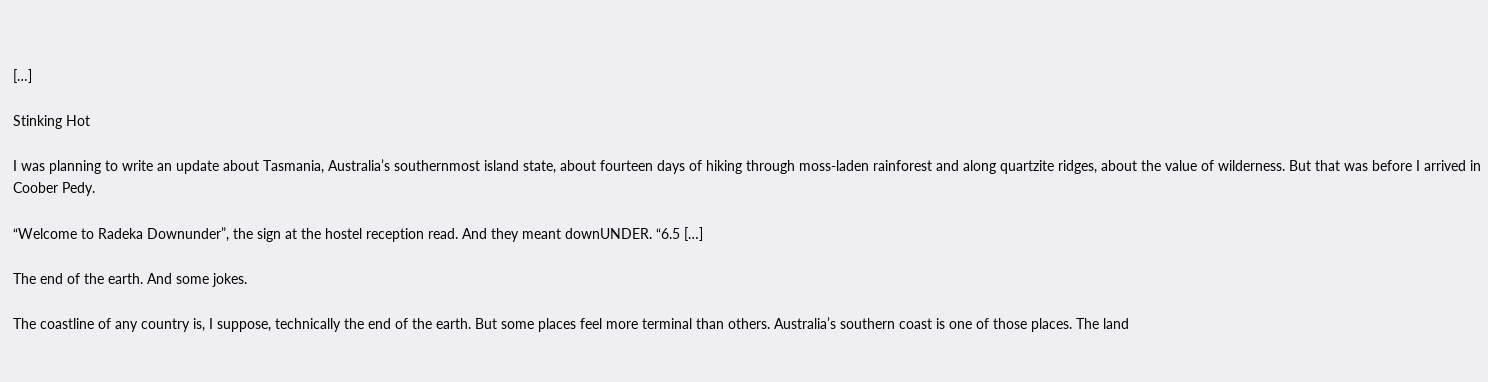[…]

Stinking Hot

I was planning to write an update about Tasmania, Australia’s southernmost island state, about fourteen days of hiking through moss-laden rainforest and along quartzite ridges, about the value of wilderness. But that was before I arrived in Coober Pedy.

“Welcome to Radeka Downunder”, the sign at the hostel reception read. And they meant downUNDER. “6.5 […]

The end of the earth. And some jokes.

The coastline of any country is, I suppose, technically the end of the earth. But some places feel more terminal than others. Australia’s southern coast is one of those places. The land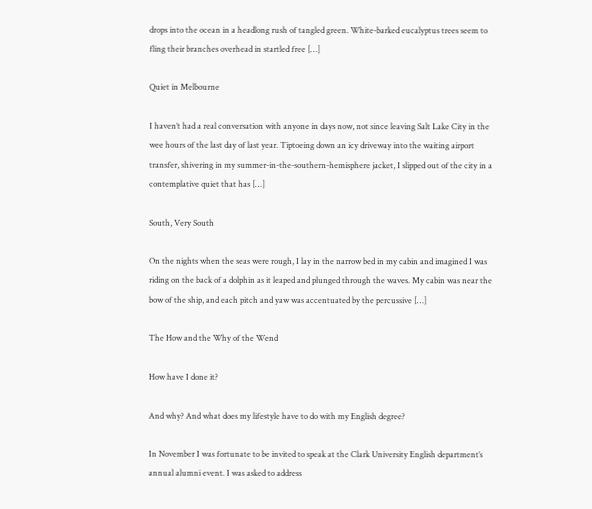drops into the ocean in a headlong rush of tangled green. White-barked eucalyptus trees seem to fling their branches overhead in startled free […]

Quiet in Melbourne

I haven’t had a real conversation with anyone in days now, not since leaving Salt Lake City in the wee hours of the last day of last year. Tiptoeing down an icy driveway into the waiting airport transfer, shivering in my summer-in-the-southern-hemisphere jacket, I slipped out of the city in a contemplative quiet that has […]

South, Very South

On the nights when the seas were rough, I lay in the narrow bed in my cabin and imagined I was riding on the back of a dolphin as it leaped and plunged through the waves. My cabin was near the bow of the ship, and each pitch and yaw was accentuated by the percussive […]

The How and the Why of the Wend

How have I done it?

And why? And what does my lifestyle have to do with my English degree?

In November I was fortunate to be invited to speak at the Clark University English department’s annual alumni event. I was asked to address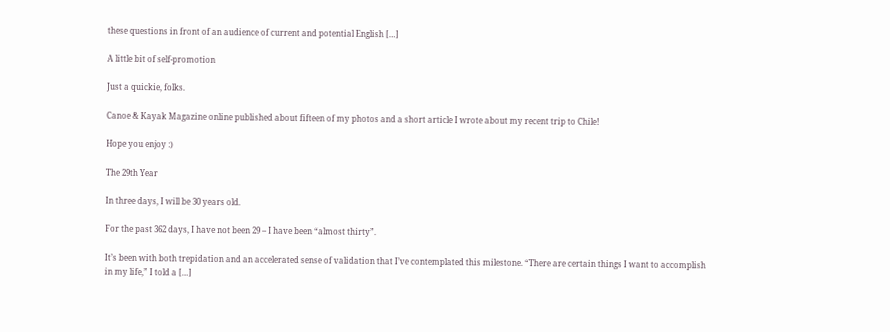these questions in front of an audience of current and potential English […]

A little bit of self-promotion

Just a quickie, folks.

Canoe & Kayak Magazine online published about fifteen of my photos and a short article I wrote about my recent trip to Chile!

Hope you enjoy :)

The 29th Year

In three days, I will be 30 years old.

For the past 362 days, I have not been 29 – I have been “almost thirty”.

It’s been with both trepidation and an accelerated sense of validation that I’ve contemplated this milestone. “There are certain things I want to accomplish in my life,” I told a […]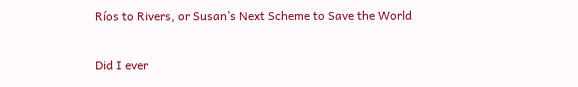Ríos to Rivers, or Susan’s Next Scheme to Save the World

Did I ever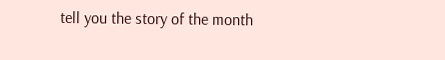tell you the story of the month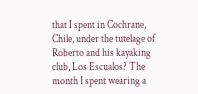that I spent in Cochrane, Chile, under the tutelage of Roberto and his kayaking club, Los Escualos? The month I spent wearing a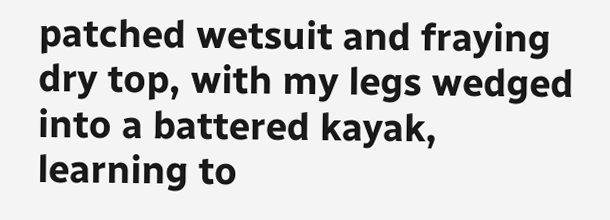patched wetsuit and fraying dry top, with my legs wedged into a battered kayak, learning to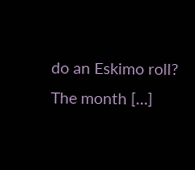do an Eskimo roll? The month […]